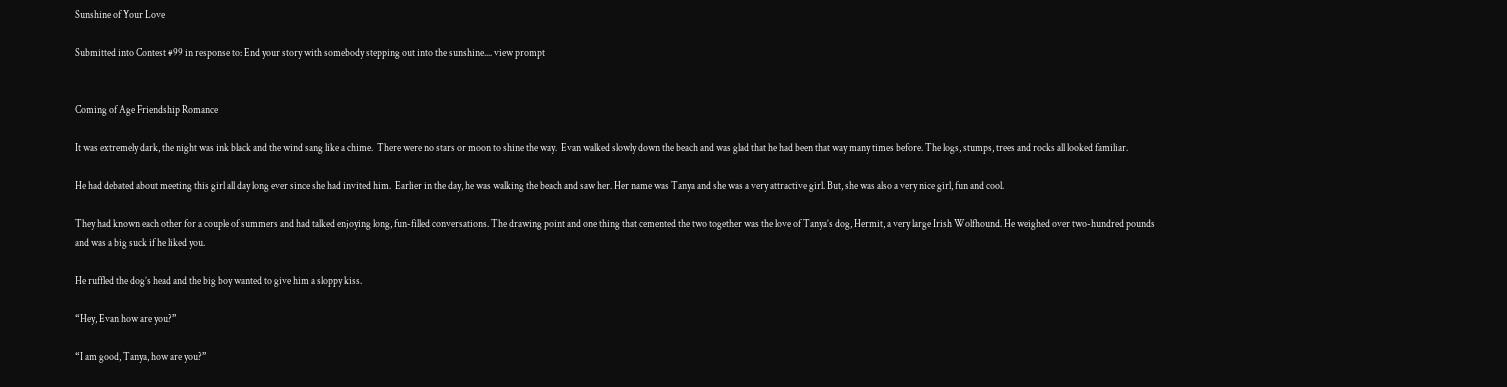Sunshine of Your Love

Submitted into Contest #99 in response to: End your story with somebody stepping out into the sunshine.... view prompt


Coming of Age Friendship Romance

It was extremely dark, the night was ink black and the wind sang like a chime.  There were no stars or moon to shine the way.  Evan walked slowly down the beach and was glad that he had been that way many times before. The logs, stumps, trees and rocks all looked familiar.

He had debated about meeting this girl all day long ever since she had invited him.  Earlier in the day, he was walking the beach and saw her. Her name was Tanya and she was a very attractive girl. But, she was also a very nice girl, fun and cool.

They had known each other for a couple of summers and had talked enjoying long, fun-filled conversations. The drawing point and one thing that cemented the two together was the love of Tanya’s dog, Hermit, a very large Irish Wolfhound. He weighed over two-hundred pounds and was a big suck if he liked you.

He ruffled the dog’s head and the big boy wanted to give him a sloppy kiss.

“Hey, Evan how are you?”

“I am good, Tanya, how are you?”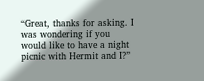“Great, thanks for asking. I was wondering if you would like to have a night picnic with Hermit and I?”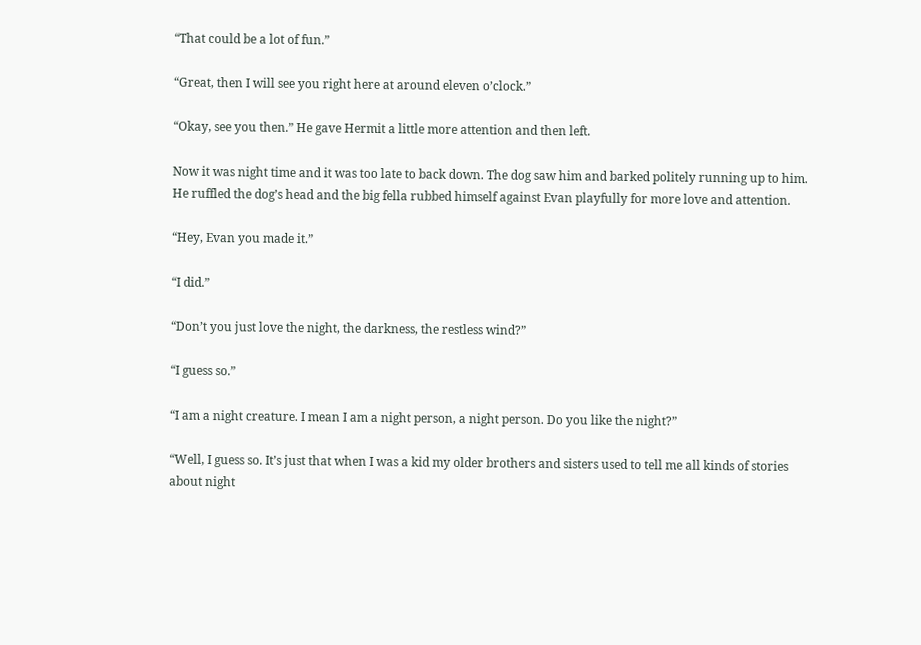“That could be a lot of fun.”

“Great, then I will see you right here at around eleven o’clock.”

“Okay, see you then.” He gave Hermit a little more attention and then left.

Now it was night time and it was too late to back down. The dog saw him and barked politely running up to him. He ruffled the dog’s head and the big fella rubbed himself against Evan playfully for more love and attention.

“Hey, Evan you made it.”

“I did.”

“Don’t you just love the night, the darkness, the restless wind?”

“I guess so.”

“I am a night creature. I mean I am a night person, a night person. Do you like the night?”

“Well, I guess so. It’s just that when I was a kid my older brothers and sisters used to tell me all kinds of stories about night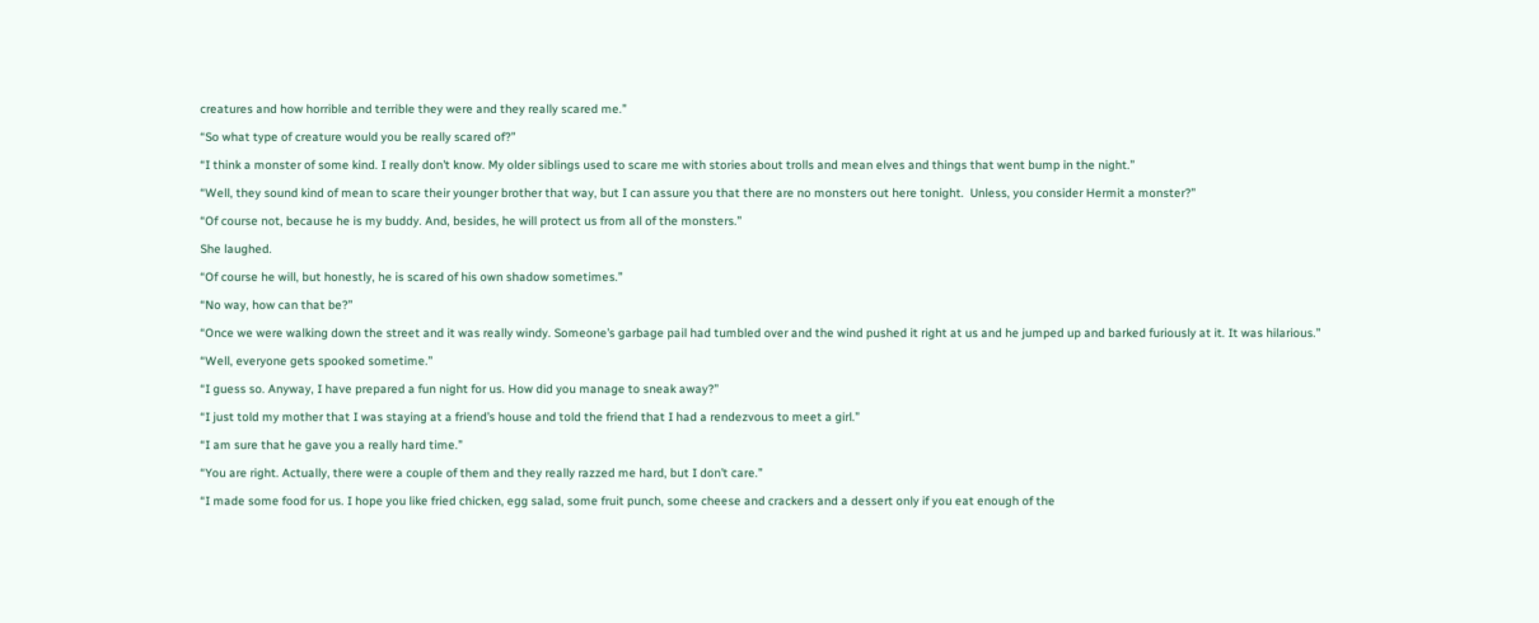creatures and how horrible and terrible they were and they really scared me.”

“So what type of creature would you be really scared of?”

“I think a monster of some kind. I really don’t know. My older siblings used to scare me with stories about trolls and mean elves and things that went bump in the night.”

“Well, they sound kind of mean to scare their younger brother that way, but I can assure you that there are no monsters out here tonight.  Unless, you consider Hermit a monster?”

“Of course not, because he is my buddy. And, besides, he will protect us from all of the monsters.”

She laughed.

“Of course he will, but honestly, he is scared of his own shadow sometimes.”

“No way, how can that be?”

“Once we were walking down the street and it was really windy. Someone’s garbage pail had tumbled over and the wind pushed it right at us and he jumped up and barked furiously at it. It was hilarious.”

“Well, everyone gets spooked sometime.”

“I guess so. Anyway, I have prepared a fun night for us. How did you manage to sneak away?”

“I just told my mother that I was staying at a friend’s house and told the friend that I had a rendezvous to meet a girl.”

“I am sure that he gave you a really hard time.”

“You are right. Actually, there were a couple of them and they really razzed me hard, but I don’t care.”

“I made some food for us. I hope you like fried chicken, egg salad, some fruit punch, some cheese and crackers and a dessert only if you eat enough of the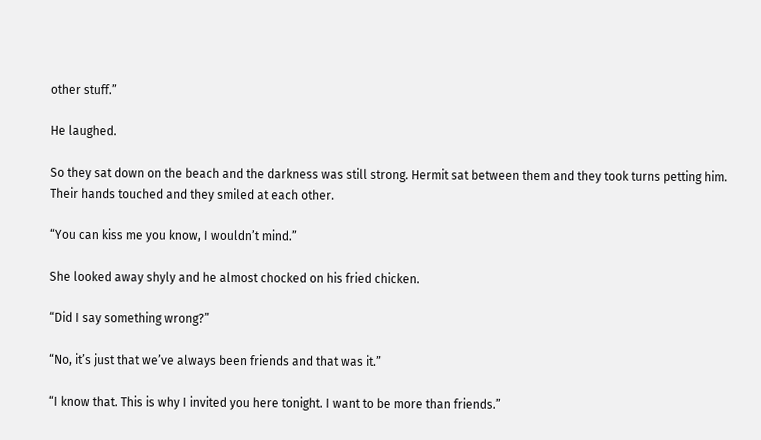other stuff.”

He laughed.

So they sat down on the beach and the darkness was still strong. Hermit sat between them and they took turns petting him.  Their hands touched and they smiled at each other.

“You can kiss me you know, I wouldn’t mind.”

She looked away shyly and he almost chocked on his fried chicken.

“Did I say something wrong?”

“No, it’s just that we’ve always been friends and that was it.”

“I know that. This is why I invited you here tonight. I want to be more than friends.”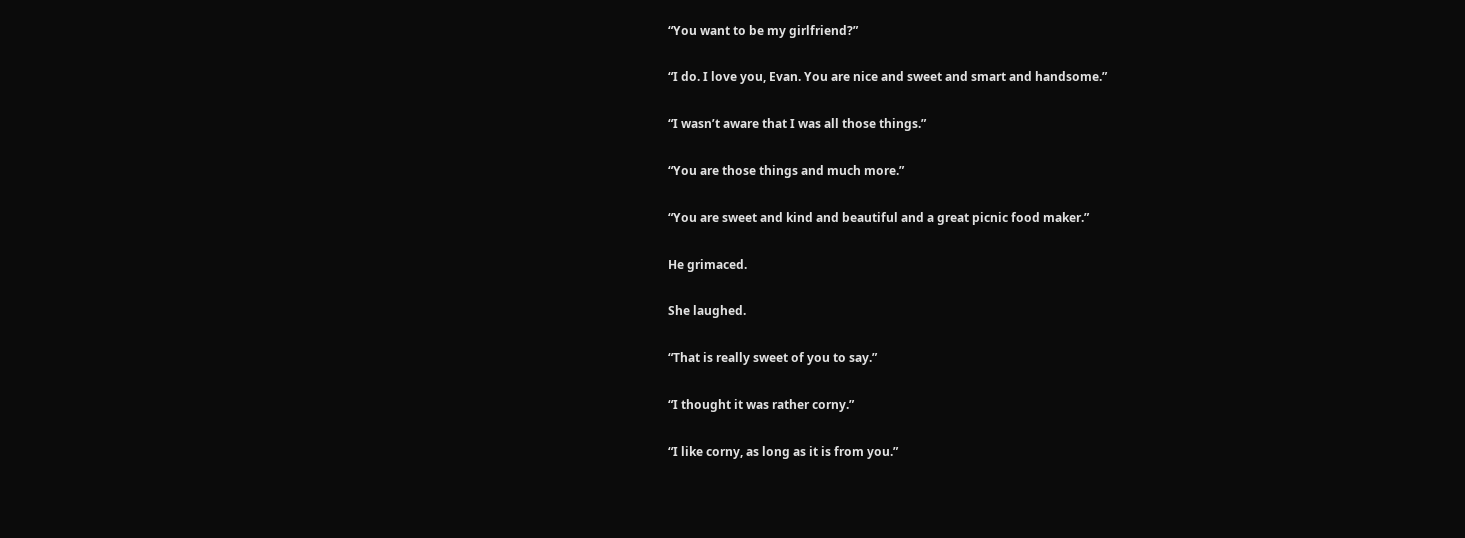“You want to be my girlfriend?”

“I do. I love you, Evan. You are nice and sweet and smart and handsome.”

“I wasn’t aware that I was all those things.”

“You are those things and much more.”

“You are sweet and kind and beautiful and a great picnic food maker.”

He grimaced.

She laughed.

“That is really sweet of you to say.”

“I thought it was rather corny.”

“I like corny, as long as it is from you.”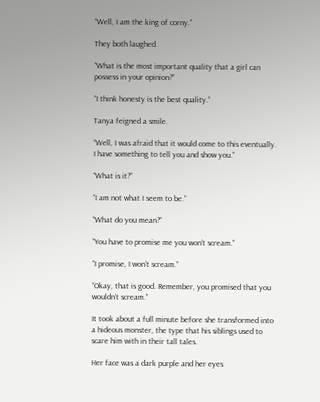“Well, I am the king of corny.”

They both laughed.

“What is the most important quality that a girl can possess in your opinion?”

“I think honesty is the best quality.”

Tanya feigned a smile.

“Well, I was afraid that it would come to this eventually. I have something to tell you and show you.”

“What is it?”

“I am not what I seem to be.”

“What do you mean?”

“You have to promise me you won’t scream.”

“I promise, I won’t scream.”

“Okay, that is good. Remember, you promised that you wouldn’t scream.”

It took about a full minute before she transformed into a hideous monster, the type that his siblings used to scare him with in their tall tales.

Her face was a dark purple and her eyes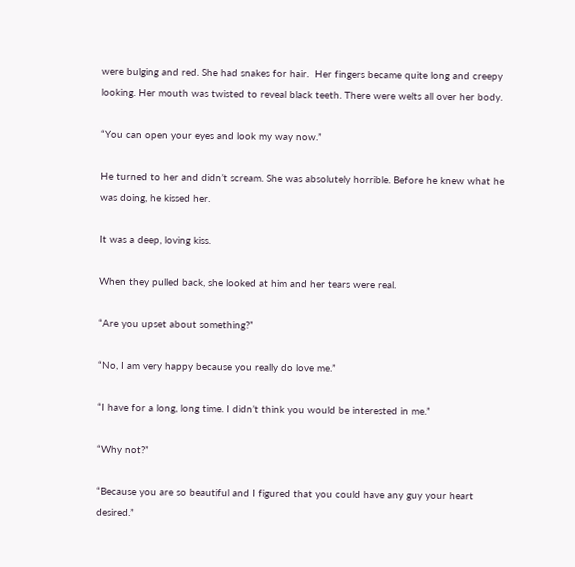were bulging and red. She had snakes for hair.  Her fingers became quite long and creepy looking. Her mouth was twisted to reveal black teeth. There were welts all over her body.

“You can open your eyes and look my way now.”

He turned to her and didn’t scream. She was absolutely horrible. Before he knew what he was doing, he kissed her.

It was a deep, loving kiss.

When they pulled back, she looked at him and her tears were real.

“Are you upset about something?”

“No, I am very happy because you really do love me.”

“I have for a long, long time. I didn’t think you would be interested in me.”

“Why not?”

“Because you are so beautiful and I figured that you could have any guy your heart desired.”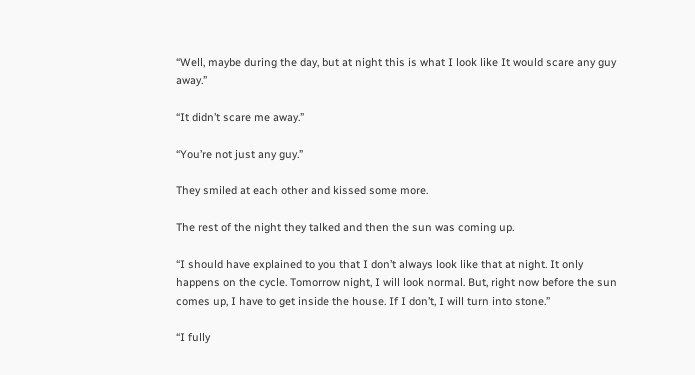“Well, maybe during the day, but at night this is what I look like It would scare any guy away.”

“It didn’t scare me away.”

“You’re not just any guy.”

They smiled at each other and kissed some more.

The rest of the night they talked and then the sun was coming up.

“I should have explained to you that I don’t always look like that at night. It only happens on the cycle. Tomorrow night, I will look normal. But, right now before the sun comes up, I have to get inside the house. If I don’t, I will turn into stone.”

“I fully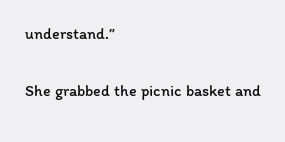understand.”

She grabbed the picnic basket and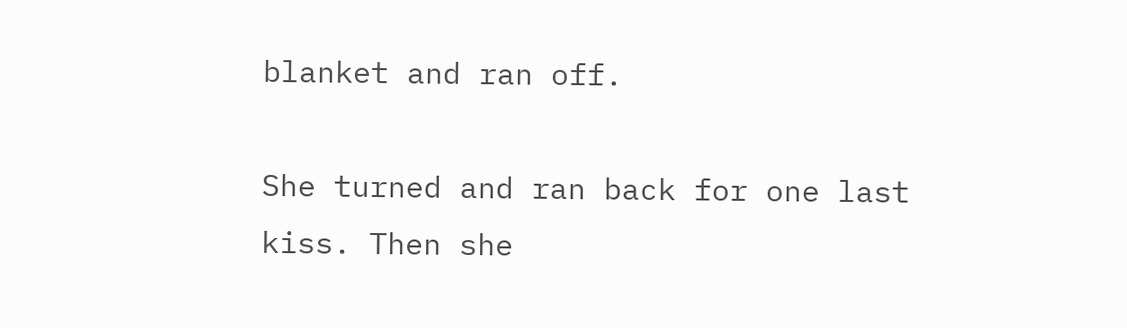blanket and ran off.

She turned and ran back for one last kiss. Then she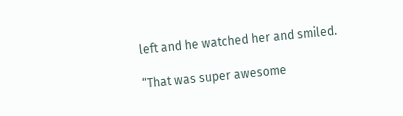left and he watched her and smiled.

“That was super awesome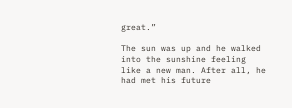great.”

The sun was up and he walked into the sunshine feeling like a new man. After all, he had met his future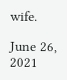wife.

June 26, 2021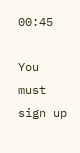00:45

You must sign up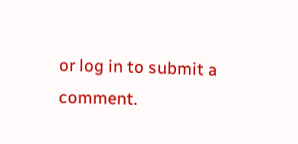or log in to submit a comment.